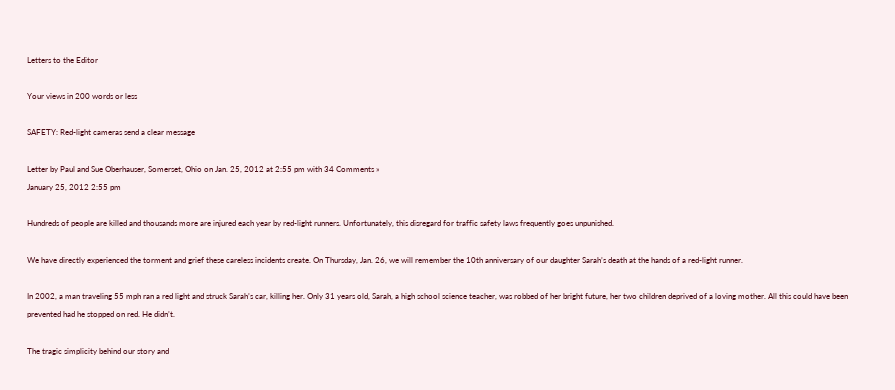Letters to the Editor

Your views in 200 words or less

SAFETY: Red-light cameras send a clear message

Letter by Paul and Sue Oberhauser, Somerset, Ohio on Jan. 25, 2012 at 2:55 pm with 34 Comments »
January 25, 2012 2:55 pm

Hundreds of people are killed and thousands more are injured each year by red-light runners. Unfortunately, this disregard for traffic safety laws frequently goes unpunished.

We have directly experienced the torment and grief these careless incidents create. On Thursday, Jan. 26, we will remember the 10th anniversary of our daughter Sarah’s death at the hands of a red-light runner.

In 2002, a man traveling 55 mph ran a red light and struck Sarah’s car, killing her. Only 31 years old, Sarah, a high school science teacher, was robbed of her bright future, her two children deprived of a loving mother. All this could have been prevented had he stopped on red. He didn’t.

The tragic simplicity behind our story and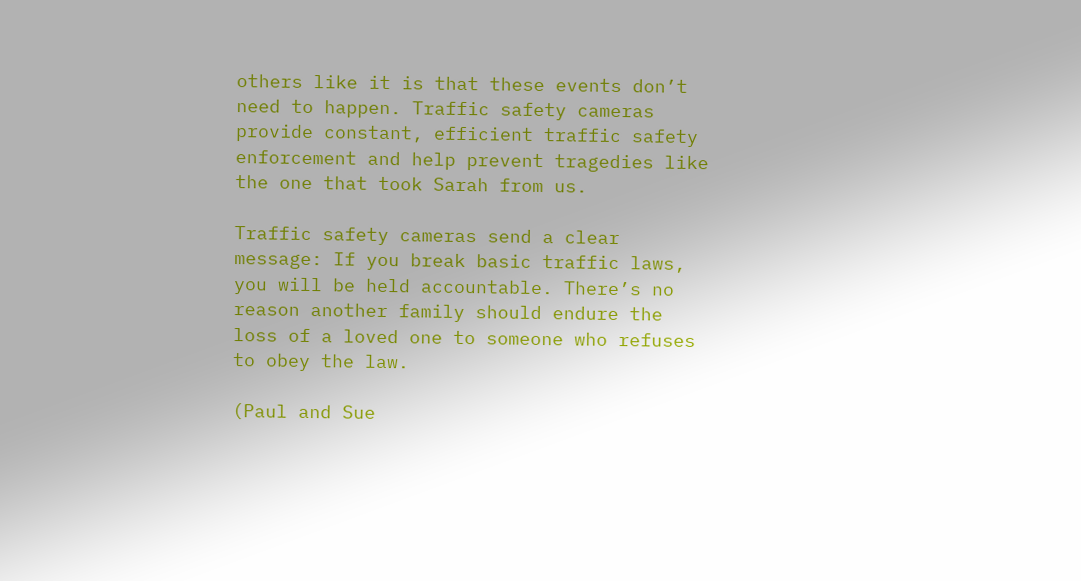others like it is that these events don’t need to happen. Traffic safety cameras provide constant, efficient traffic safety enforcement and help prevent tragedies like the one that took Sarah from us.

Traffic safety cameras send a clear message: If you break basic traffic laws, you will be held accountable. There’s no reason another family should endure the loss of a loved one to someone who refuses to obey the law.

(Paul and Sue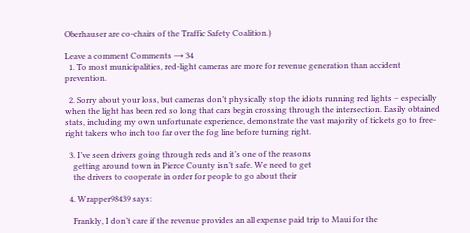Oberhauser are co-chairs of the Traffic Safety Coalition.)

Leave a comment Comments → 34
  1. To most municipalities, red-light cameras are more for revenue generation than accident prevention.

  2. Sorry about your loss, but cameras don’t physically stop the idiots running red lights – especially when the light has been red so long that cars begin crossing through the intersection. Easily obtained stats, including my own unfortunate experience, demonstrate the vast majority of tickets go to free-right takers who inch too far over the fog line before turning right.

  3. I’ve seen drivers going through reds and it’s one of the reasons
    getting around town in Pierce County isn’t safe. We need to get
    the drivers to cooperate in order for people to go about their

  4. Wrapper98439 says:

    Frankly, I don’t care if the revenue provides an all expense paid trip to Maui for the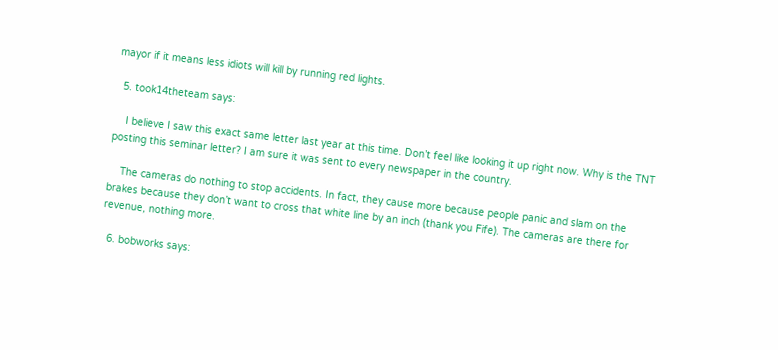mayor if it means less idiots will kill by running red lights.

  5. took14theteam says:

    I believe I saw this exact same letter last year at this time. Don’t feel like looking it up right now. Why is the TNT posting this seminar letter? I am sure it was sent to every newspaper in the country.

    The cameras do nothing to stop accidents. In fact, they cause more because people panic and slam on the brakes because they don’t want to cross that white line by an inch (thank you Fife). The cameras are there for revenue, nothing more.

  6. bobworks says: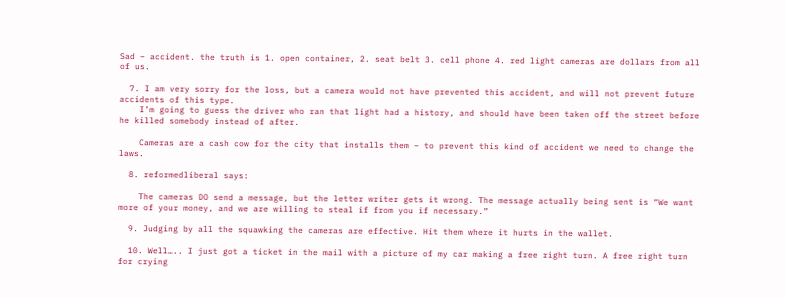Sad – accident. the truth is 1. open container, 2. seat belt 3. cell phone 4. red light cameras are dollars from all of us.

  7. I am very sorry for the loss, but a camera would not have prevented this accident, and will not prevent future accidents of this type.
    I’m going to guess the driver who ran that light had a history, and should have been taken off the street before he killed somebody instead of after.

    Cameras are a cash cow for the city that installs them – to prevent this kind of accident we need to change the laws.

  8. reformedliberal says:

    The cameras DO send a message, but the letter writer gets it wrong. The message actually being sent is “We want more of your money, and we are willing to steal if from you if necessary.”

  9. Judging by all the squawking the cameras are effective. Hit them where it hurts in the wallet.

  10. Well….. I just got a ticket in the mail with a picture of my car making a free right turn. A free right turn for crying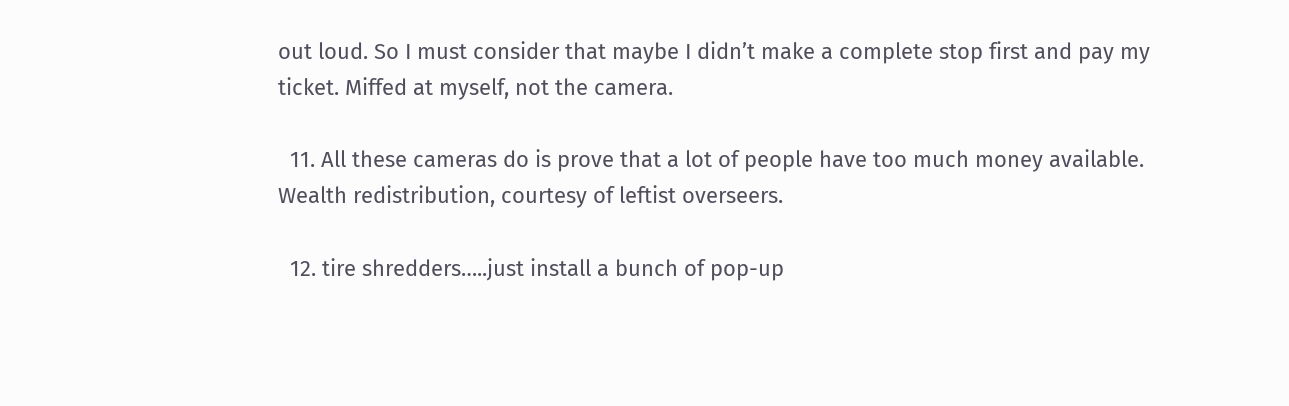out loud. So I must consider that maybe I didn’t make a complete stop first and pay my ticket. Miffed at myself, not the camera.

  11. All these cameras do is prove that a lot of people have too much money available. Wealth redistribution, courtesy of leftist overseers.

  12. tire shredders…..just install a bunch of pop-up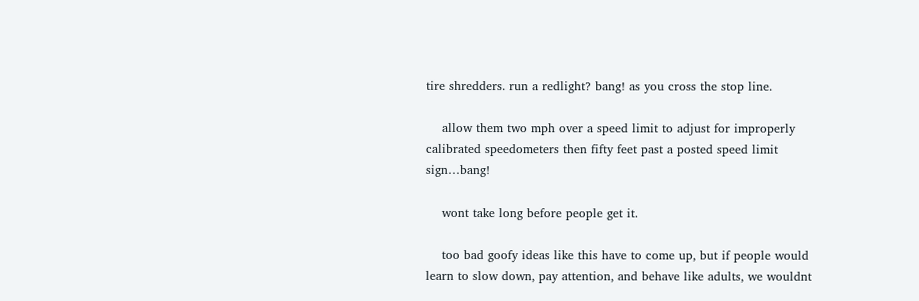tire shredders. run a redlight? bang! as you cross the stop line.

    allow them two mph over a speed limit to adjust for improperly calibrated speedometers then fifty feet past a posted speed limit sign…bang!

    wont take long before people get it.

    too bad goofy ideas like this have to come up, but if people would learn to slow down, pay attention, and behave like adults, we wouldnt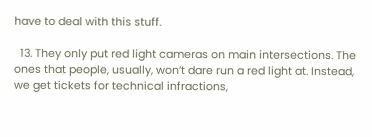have to deal with this stuff.

  13. They only put red light cameras on main intersections. The ones that people, usually, won’t dare run a red light at. Instead, we get tickets for technical infractions,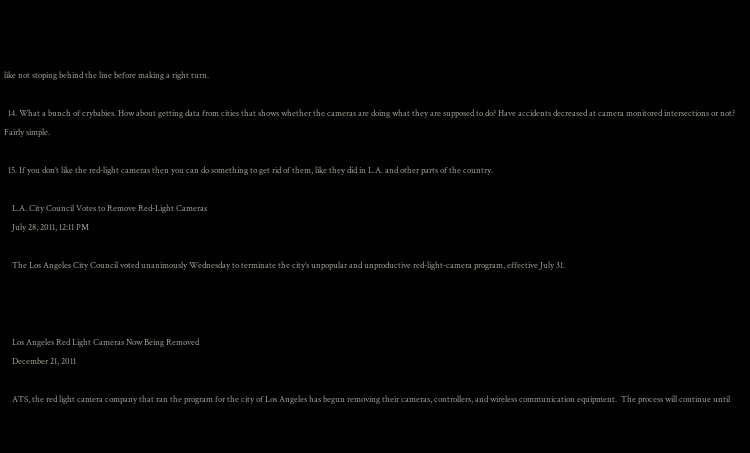like not stoping behind the line before making a right turn.

  14. What a bunch of crybabies. How about getting data from cities that shows whether the cameras are doing what they are supposed to do? Have accidents decreased at camera monitored intersections or not? Fairly simple.

  15. If you don’t like the red-light cameras then you can do something to get rid of them, like they did in L.A. and other parts of the country.

    L.A. City Council Votes to Remove Red-Light Cameras
    July 28, 2011, 12:11 PM

    The Los Angeles City Council voted unanimously Wednesday to terminate the city’s unpopular and unproductive red-light-camera program, effective July 31.



    Los Angeles Red Light Cameras Now Being Removed
    December 21, 2011

    ATS, the red light camera company that ran the program for the city of Los Angeles has begun removing their cameras, controllers, and wireless communication equipment.  The process will continue until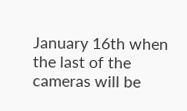January 16th when the last of the cameras will be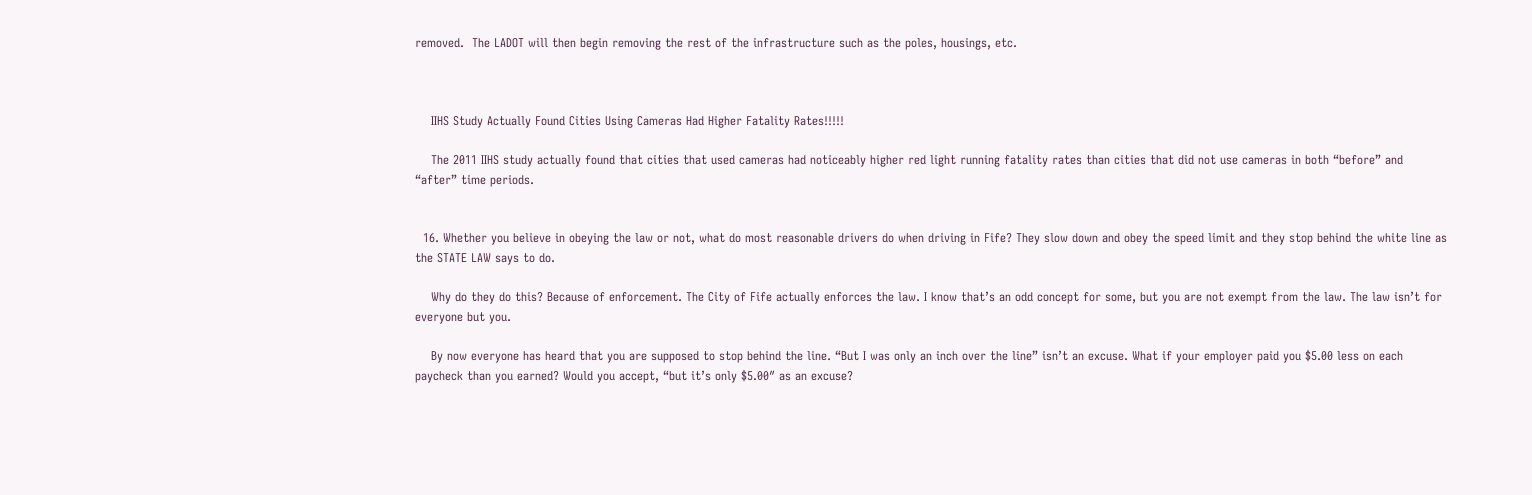removed.  The LADOT will then begin removing the rest of the infrastructure such as the poles, housings, etc.



    IIHS Study Actually Found Cities Using Cameras Had Higher Fatality Rates!!!!!

    The 2011 IIHS study actually found that cities that used cameras had noticeably higher red light running fatality rates than cities that did not use cameras in both “before” and “after” time periods.


  16. Whether you believe in obeying the law or not, what do most reasonable drivers do when driving in Fife? They slow down and obey the speed limit and they stop behind the white line as the STATE LAW says to do.

    Why do they do this? Because of enforcement. The City of Fife actually enforces the law. I know that’s an odd concept for some, but you are not exempt from the law. The law isn’t for everyone but you.

    By now everyone has heard that you are supposed to stop behind the line. “But I was only an inch over the line” isn’t an excuse. What if your employer paid you $5.00 less on each paycheck than you earned? Would you accept, “but it’s only $5.00″ as an excuse?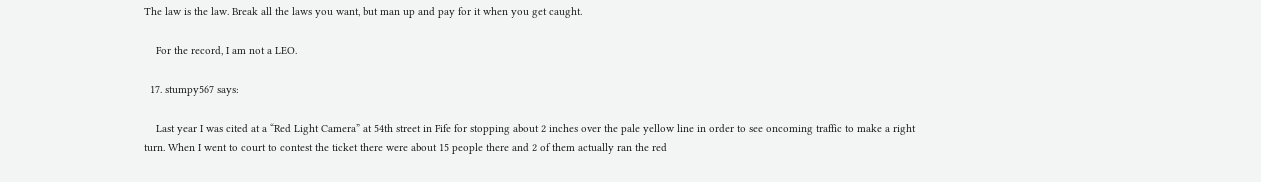The law is the law. Break all the laws you want, but man up and pay for it when you get caught.

    For the record, I am not a LEO.

  17. stumpy567 says:

    Last year I was cited at a “Red Light Camera” at 54th street in Fife for stopping about 2 inches over the pale yellow line in order to see oncoming traffic to make a right turn. When I went to court to contest the ticket there were about 15 people there and 2 of them actually ran the red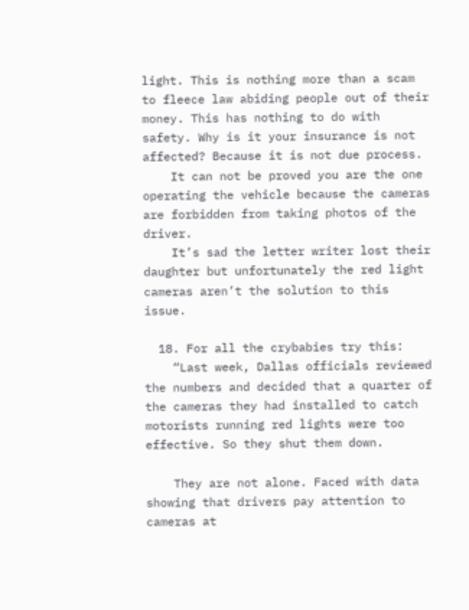light. This is nothing more than a scam to fleece law abiding people out of their money. This has nothing to do with safety. Why is it your insurance is not affected? Because it is not due process.
    It can not be proved you are the one operating the vehicle because the cameras are forbidden from taking photos of the driver.
    It’s sad the letter writer lost their daughter but unfortunately the red light cameras aren’t the solution to this issue.

  18. For all the crybabies try this:
    “Last week, Dallas officials reviewed the numbers and decided that a quarter of the cameras they had installed to catch motorists running red lights were too effective. So they shut them down.

    They are not alone. Faced with data showing that drivers pay attention to cameras at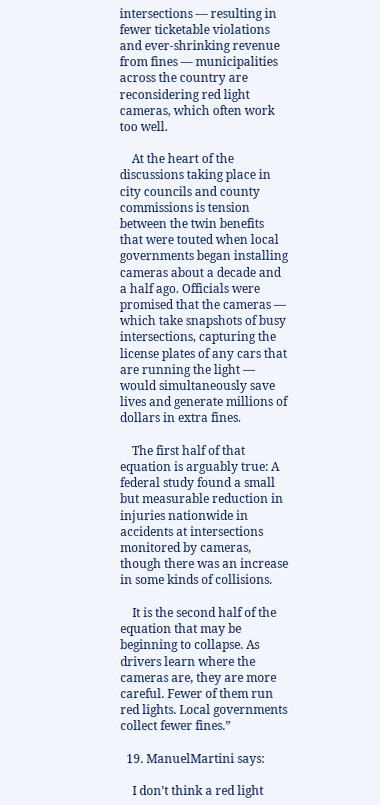intersections — resulting in fewer ticketable violations and ever-shrinking revenue from fines — municipalities across the country are reconsidering red light cameras, which often work too well.

    At the heart of the discussions taking place in city councils and county commissions is tension between the twin benefits that were touted when local governments began installing cameras about a decade and a half ago. Officials were promised that the cameras — which take snapshots of busy intersections, capturing the license plates of any cars that are running the light — would simultaneously save lives and generate millions of dollars in extra fines.

    The first half of that equation is arguably true: A federal study found a small but measurable reduction in injuries nationwide in accidents at intersections monitored by cameras, though there was an increase in some kinds of collisions.

    It is the second half of the equation that may be beginning to collapse. As drivers learn where the cameras are, they are more careful. Fewer of them run red lights. Local governments collect fewer fines.”

  19. ManuelMartini says:

    I don’t think a red light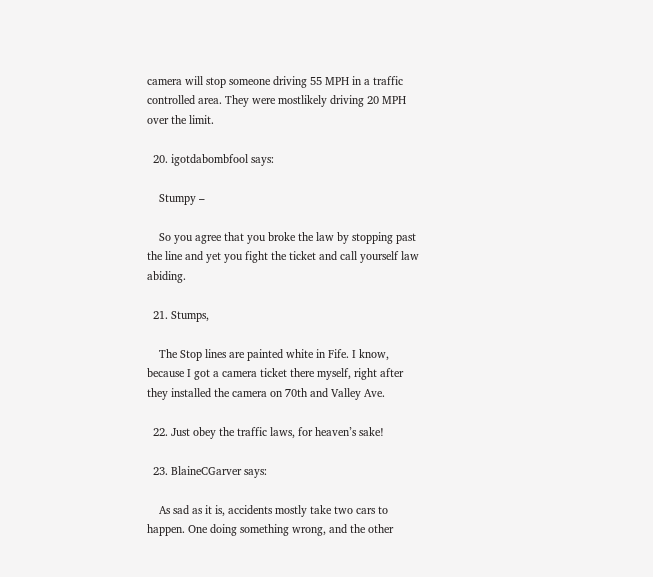camera will stop someone driving 55 MPH in a traffic controlled area. They were mostlikely driving 20 MPH over the limit.

  20. igotdabombfool says:

    Stumpy –

    So you agree that you broke the law by stopping past the line and yet you fight the ticket and call yourself law abiding.

  21. Stumps,

    The Stop lines are painted white in Fife. I know, because I got a camera ticket there myself, right after they installed the camera on 70th and Valley Ave.

  22. Just obey the traffic laws, for heaven’s sake!

  23. BlaineCGarver says:

    As sad as it is, accidents mostly take two cars to happen. One doing something wrong, and the other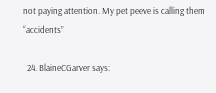not paying attention. My pet peeve is calling them “accidents”

  24. BlaineCGarver says: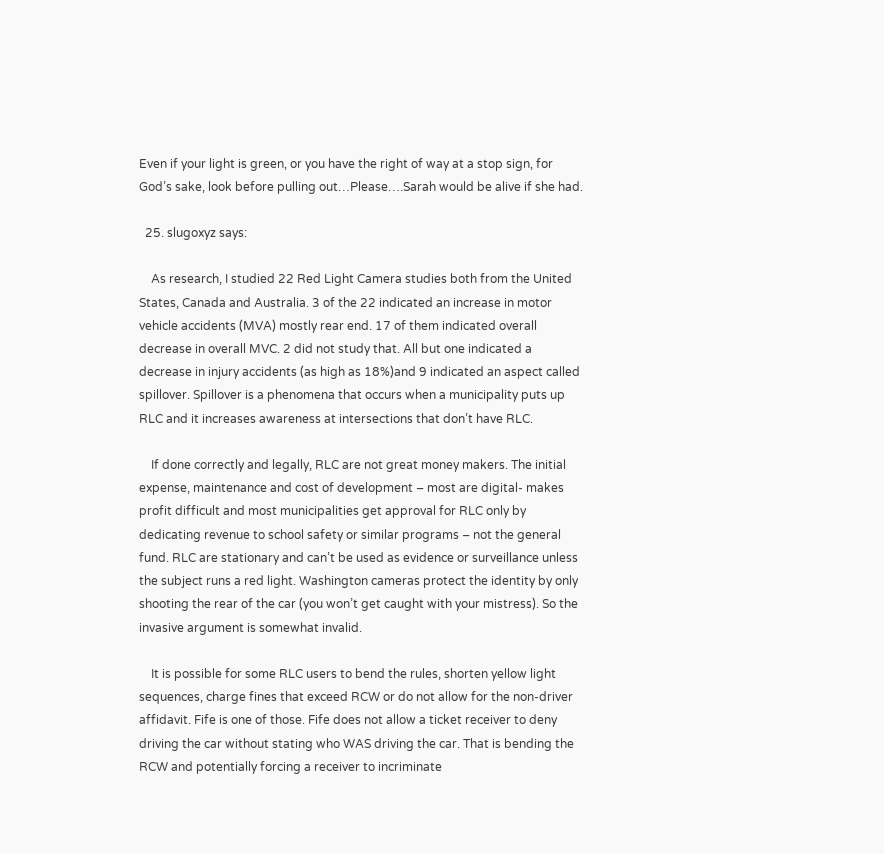Even if your light is green, or you have the right of way at a stop sign, for God’s sake, look before pulling out…Please….Sarah would be alive if she had.

  25. slugoxyz says:

    As research, I studied 22 Red Light Camera studies both from the United States, Canada and Australia. 3 of the 22 indicated an increase in motor vehicle accidents (MVA) mostly rear end. 17 of them indicated overall decrease in overall MVC. 2 did not study that. All but one indicated a decrease in injury accidents (as high as 18%)and 9 indicated an aspect called spillover. Spillover is a phenomena that occurs when a municipality puts up RLC and it increases awareness at intersections that don’t have RLC.

    If done correctly and legally, RLC are not great money makers. The initial expense, maintenance and cost of development – most are digital- makes profit difficult and most municipalities get approval for RLC only by dedicating revenue to school safety or similar programs – not the general fund. RLC are stationary and can’t be used as evidence or surveillance unless the subject runs a red light. Washington cameras protect the identity by only shooting the rear of the car (you won’t get caught with your mistress). So the invasive argument is somewhat invalid.

    It is possible for some RLC users to bend the rules, shorten yellow light sequences, charge fines that exceed RCW or do not allow for the non-driver affidavit. Fife is one of those. Fife does not allow a ticket receiver to deny driving the car without stating who WAS driving the car. That is bending the RCW and potentially forcing a receiver to incriminate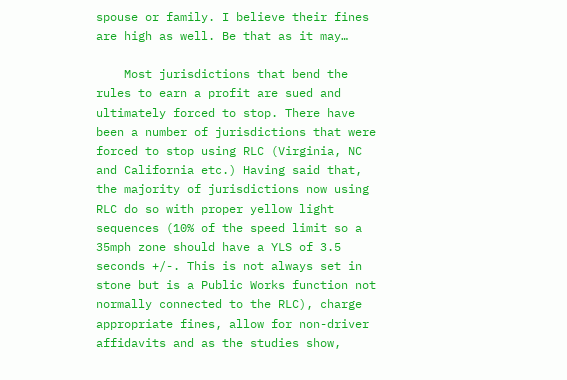spouse or family. I believe their fines are high as well. Be that as it may…

    Most jurisdictions that bend the rules to earn a profit are sued and ultimately forced to stop. There have been a number of jurisdictions that were forced to stop using RLC (Virginia, NC and California etc.) Having said that, the majority of jurisdictions now using RLC do so with proper yellow light sequences (10% of the speed limit so a 35mph zone should have a YLS of 3.5 seconds +/-. This is not always set in stone but is a Public Works function not normally connected to the RLC), charge appropriate fines, allow for non-driver affidavits and as the studies show,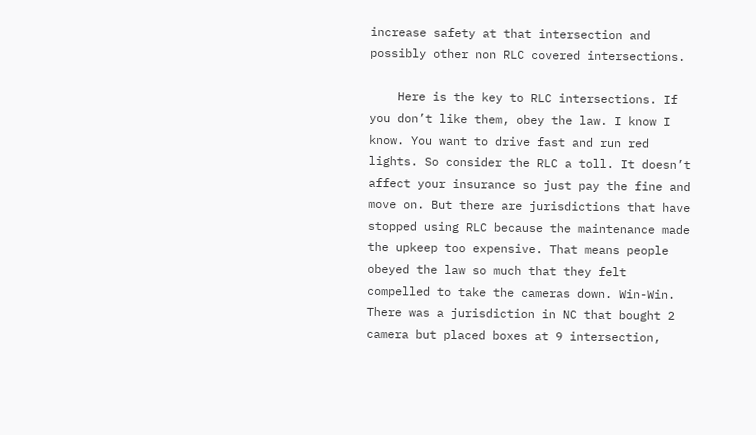increase safety at that intersection and possibly other non RLC covered intersections.

    Here is the key to RLC intersections. If you don’t like them, obey the law. I know I know. You want to drive fast and run red lights. So consider the RLC a toll. It doesn’t affect your insurance so just pay the fine and move on. But there are jurisdictions that have stopped using RLC because the maintenance made the upkeep too expensive. That means people obeyed the law so much that they felt compelled to take the cameras down. Win-Win. There was a jurisdiction in NC that bought 2 camera but placed boxes at 9 intersection,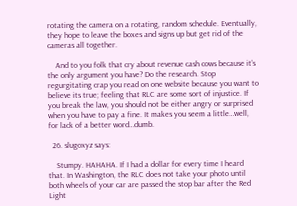rotating the camera on a rotating, random schedule. Eventually, they hope to leave the boxes and signs up but get rid of the cameras all together.

    And to you folk that cry about revenue cash cows because it’s the only argument you have? Do the research. Stop regurgitating crap you read on one website because you want to believe its true; feeling that RLC are some sort of injustice. If you break the law, you should not be either angry or surprised when you have to pay a fine. It makes you seem a little…well, for lack of a better word…dumb.

  26. slugoxyz says:

    Stumpy. HAHAHA. If I had a dollar for every time I heard that. In Washington, the RLC does not take your photo until both wheels of your car are passed the stop bar after the Red Light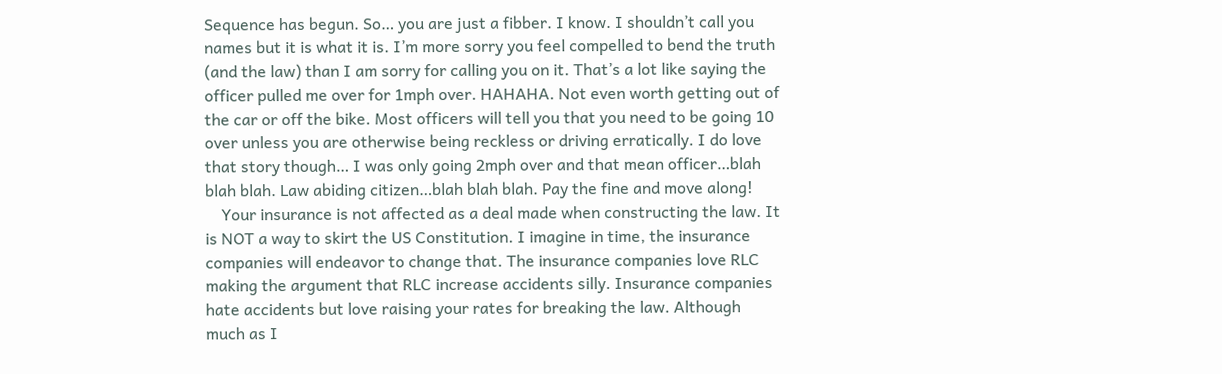Sequence has begun. So… you are just a fibber. I know. I shouldn’t call you names but it is what it is. I’m more sorry you feel compelled to bend the truth (and the law) than I am sorry for calling you on it. That’s a lot like saying the officer pulled me over for 1mph over. HAHAHA. Not even worth getting out of the car or off the bike. Most officers will tell you that you need to be going 10 over unless you are otherwise being reckless or driving erratically. I do love that story though… I was only going 2mph over and that mean officer…blah blah blah. Law abiding citizen…blah blah blah. Pay the fine and move along!
    Your insurance is not affected as a deal made when constructing the law. It is NOT a way to skirt the US Constitution. I imagine in time, the insurance companies will endeavor to change that. The insurance companies love RLC making the argument that RLC increase accidents silly. Insurance companies hate accidents but love raising your rates for breaking the law. Although much as I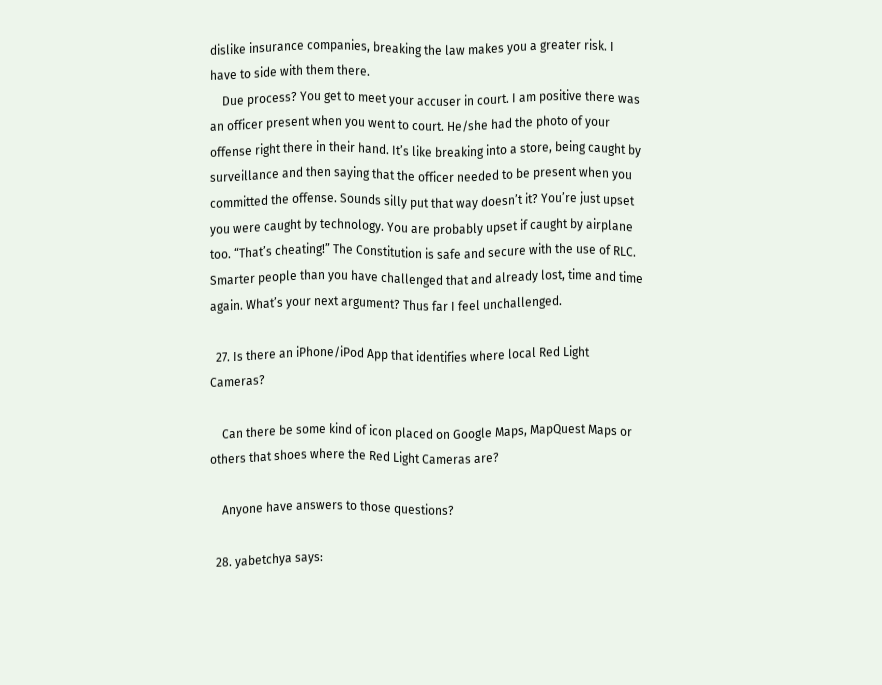dislike insurance companies, breaking the law makes you a greater risk. I have to side with them there.
    Due process? You get to meet your accuser in court. I am positive there was an officer present when you went to court. He/she had the photo of your offense right there in their hand. It’s like breaking into a store, being caught by surveillance and then saying that the officer needed to be present when you committed the offense. Sounds silly put that way doesn’t it? You’re just upset you were caught by technology. You are probably upset if caught by airplane too. “That’s cheating!” The Constitution is safe and secure with the use of RLC. Smarter people than you have challenged that and already lost, time and time again. What’s your next argument? Thus far I feel unchallenged.

  27. Is there an iPhone/iPod App that identifies where local Red Light Cameras?

    Can there be some kind of icon placed on Google Maps, MapQuest Maps or others that shoes where the Red Light Cameras are?

    Anyone have answers to those questions?

  28. yabetchya says: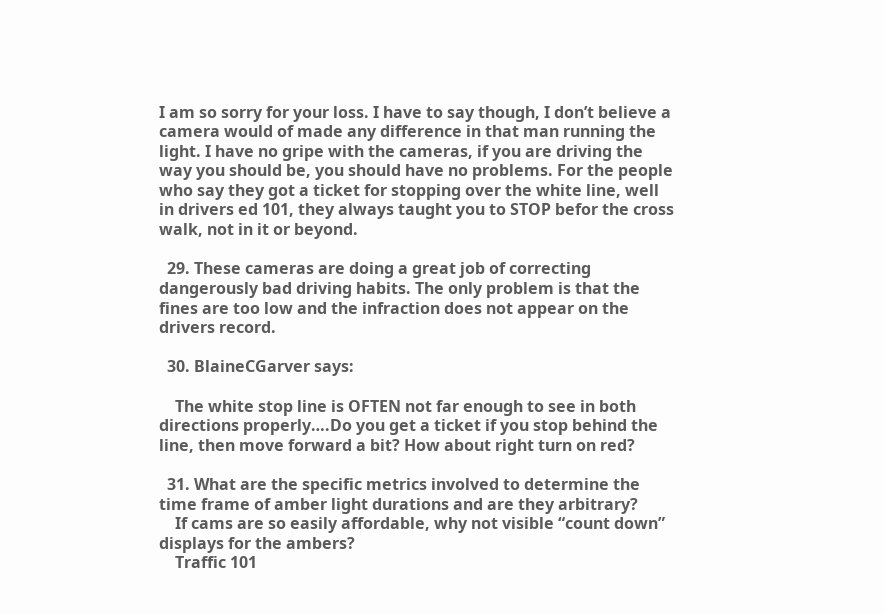I am so sorry for your loss. I have to say though, I don’t believe a camera would of made any difference in that man running the light. I have no gripe with the cameras, if you are driving the way you should be, you should have no problems. For the people who say they got a ticket for stopping over the white line, well in drivers ed 101, they always taught you to STOP befor the cross walk, not in it or beyond.

  29. These cameras are doing a great job of correcting dangerously bad driving habits. The only problem is that the fines are too low and the infraction does not appear on the drivers record.

  30. BlaineCGarver says:

    The white stop line is OFTEN not far enough to see in both directions properly….Do you get a ticket if you stop behind the line, then move forward a bit? How about right turn on red?

  31. What are the specific metrics involved to determine the time frame of amber light durations and are they arbitrary?
    If cams are so easily affordable, why not visible “count down” displays for the ambers?
    Traffic 101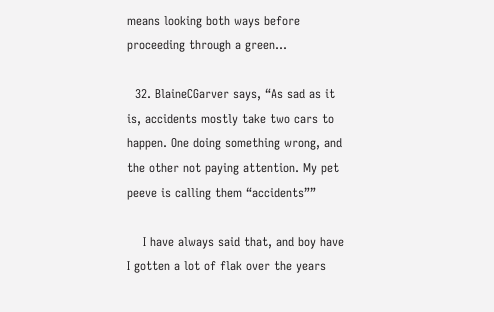means looking both ways before proceeding through a green…

  32. BlaineCGarver says, “As sad as it is, accidents mostly take two cars to happen. One doing something wrong, and the other not paying attention. My pet peeve is calling them “accidents””

    I have always said that, and boy have I gotten a lot of flak over the years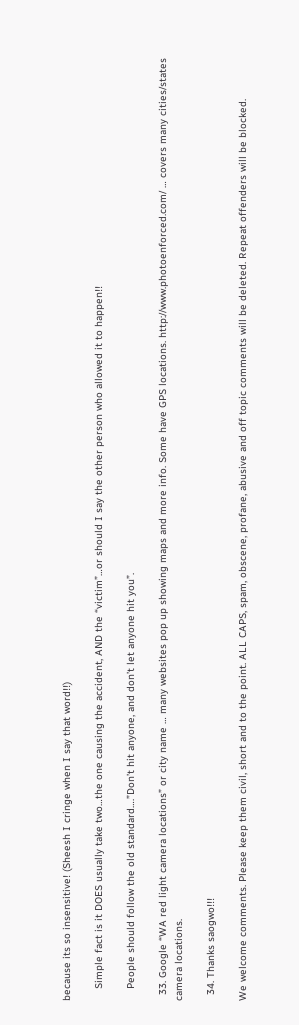because its so insensitive! (Sheesh I cringe when I say that word!!)

    Simple fact is it DOES usually take two…the one causing the accident, AND the “victim”…or should I say the other person who allowed it to happen!!

    People should follow the old standard….”Don’t hit anyone, and don’t let anyone hit you”.

  33. Google “WA red light camera locations” or city name … many websites pop up showing maps and more info. Some have GPS locations. http://www.photoenforced.com/ … covers many cities/states camera locations.

  34. Thanks saogwo!!!

We welcome comments. Please keep them civil, short and to the point. ALL CAPS, spam, obscene, profane, abusive and off topic comments will be deleted. Repeat offenders will be blocked.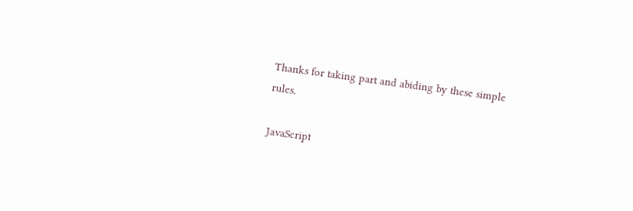Thanks for taking part and abiding by these simple rules.

JavaScript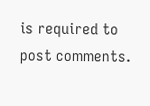is required to post comments.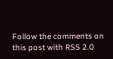Follow the comments on this post with RSS 2.0